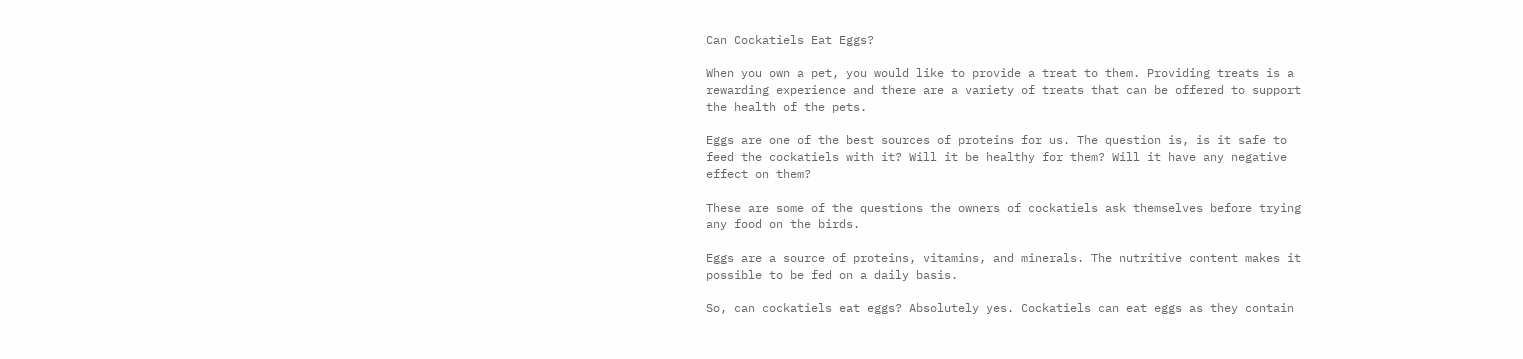Can Cockatiels Eat Eggs?

When you own a pet, you would like to provide a treat to them. Providing treats is a rewarding experience and there are a variety of treats that can be offered to support the health of the pets.

Eggs are one of the best sources of proteins for us. The question is, is it safe to feed the cockatiels with it? Will it be healthy for them? Will it have any negative effect on them?

These are some of the questions the owners of cockatiels ask themselves before trying any food on the birds.

Eggs are a source of proteins, vitamins, and minerals. The nutritive content makes it possible to be fed on a daily basis.

So, can cockatiels eat eggs? Absolutely yes. Cockatiels can eat eggs as they contain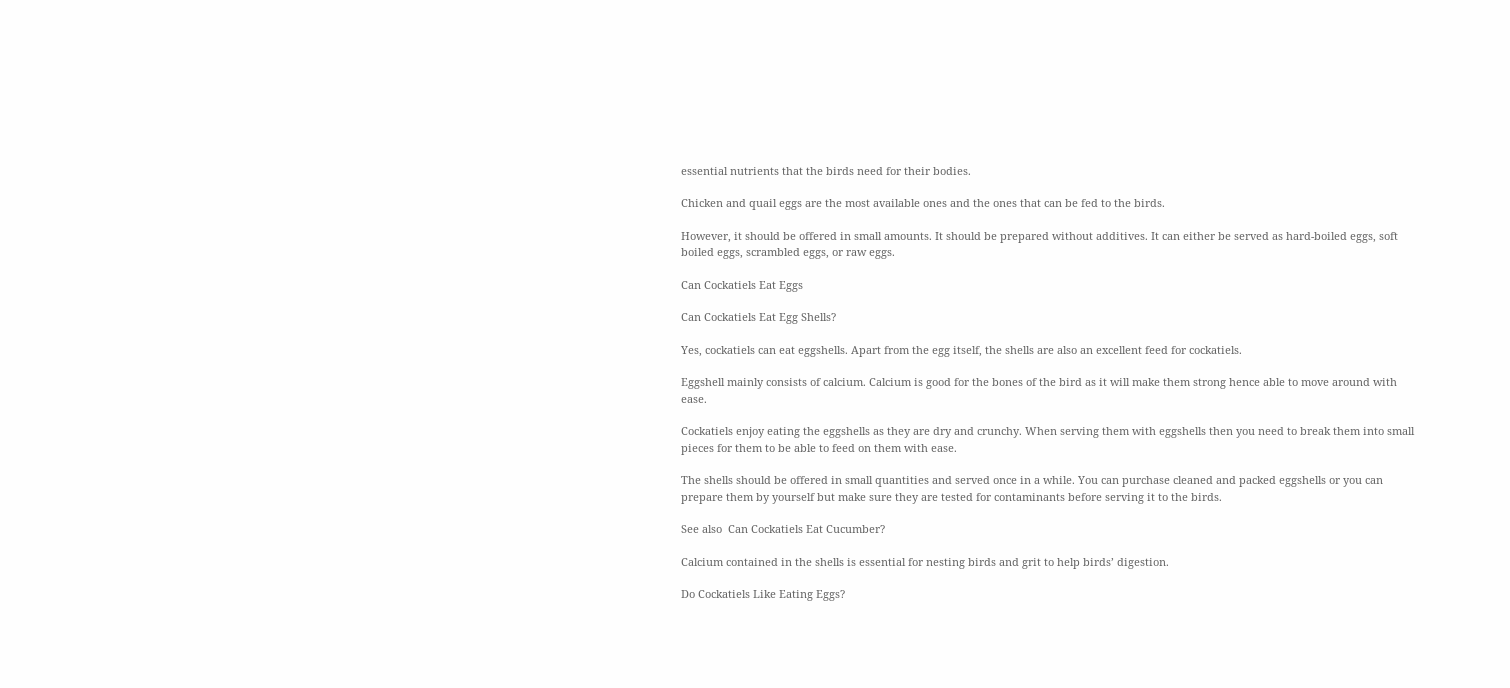essential nutrients that the birds need for their bodies.

Chicken and quail eggs are the most available ones and the ones that can be fed to the birds.

However, it should be offered in small amounts. It should be prepared without additives. It can either be served as hard-boiled eggs, soft boiled eggs, scrambled eggs, or raw eggs.

Can Cockatiels Eat Eggs

Can Cockatiels Eat Egg Shells?

Yes, cockatiels can eat eggshells. Apart from the egg itself, the shells are also an excellent feed for cockatiels.

Eggshell mainly consists of calcium. Calcium is good for the bones of the bird as it will make them strong hence able to move around with ease.

Cockatiels enjoy eating the eggshells as they are dry and crunchy. When serving them with eggshells then you need to break them into small pieces for them to be able to feed on them with ease.

The shells should be offered in small quantities and served once in a while. You can purchase cleaned and packed eggshells or you can prepare them by yourself but make sure they are tested for contaminants before serving it to the birds.

See also  Can Cockatiels Eat Cucumber?

Calcium contained in the shells is essential for nesting birds and grit to help birds’ digestion.

Do Cockatiels Like Eating Eggs?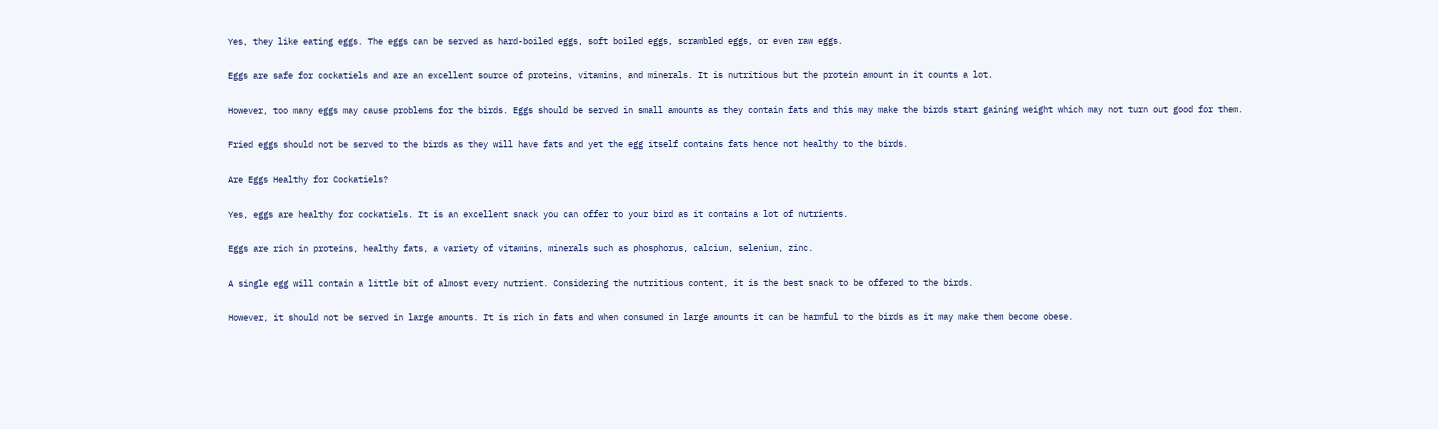Yes, they like eating eggs. The eggs can be served as hard-boiled eggs, soft boiled eggs, scrambled eggs, or even raw eggs.

Eggs are safe for cockatiels and are an excellent source of proteins, vitamins, and minerals. It is nutritious but the protein amount in it counts a lot.

However, too many eggs may cause problems for the birds. Eggs should be served in small amounts as they contain fats and this may make the birds start gaining weight which may not turn out good for them.

Fried eggs should not be served to the birds as they will have fats and yet the egg itself contains fats hence not healthy to the birds.

Are Eggs Healthy for Cockatiels?

Yes, eggs are healthy for cockatiels. It is an excellent snack you can offer to your bird as it contains a lot of nutrients.

Eggs are rich in proteins, healthy fats, a variety of vitamins, minerals such as phosphorus, calcium, selenium, zinc.

A single egg will contain a little bit of almost every nutrient. Considering the nutritious content, it is the best snack to be offered to the birds.

However, it should not be served in large amounts. It is rich in fats and when consumed in large amounts it can be harmful to the birds as it may make them become obese.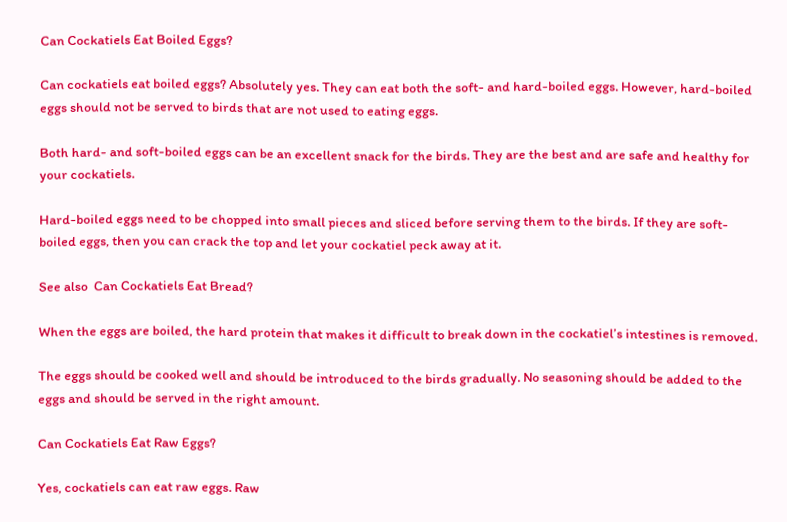Can Cockatiels Eat Boiled Eggs?

Can cockatiels eat boiled eggs? Absolutely yes. They can eat both the soft- and hard-boiled eggs. However, hard-boiled eggs should not be served to birds that are not used to eating eggs.

Both hard- and soft-boiled eggs can be an excellent snack for the birds. They are the best and are safe and healthy for your cockatiels.

Hard-boiled eggs need to be chopped into small pieces and sliced before serving them to the birds. If they are soft-boiled eggs, then you can crack the top and let your cockatiel peck away at it.

See also  Can Cockatiels Eat Bread?

When the eggs are boiled, the hard protein that makes it difficult to break down in the cockatiel’s intestines is removed.

The eggs should be cooked well and should be introduced to the birds gradually. No seasoning should be added to the eggs and should be served in the right amount.

Can Cockatiels Eat Raw Eggs?

Yes, cockatiels can eat raw eggs. Raw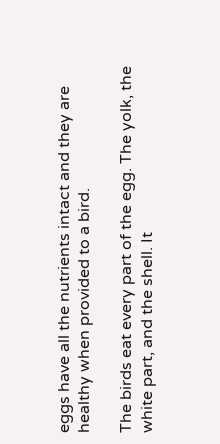eggs have all the nutrients intact and they are healthy when provided to a bird.

The birds eat every part of the egg. The yolk, the white part, and the shell. It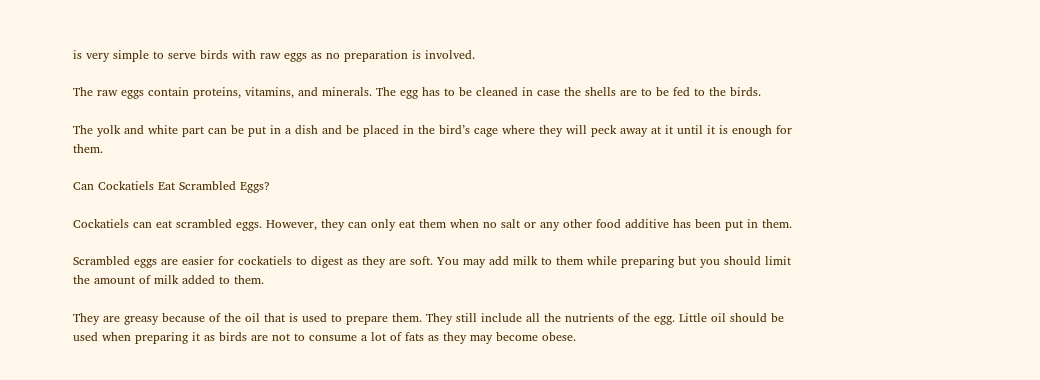is very simple to serve birds with raw eggs as no preparation is involved.

The raw eggs contain proteins, vitamins, and minerals. The egg has to be cleaned in case the shells are to be fed to the birds.

The yolk and white part can be put in a dish and be placed in the bird’s cage where they will peck away at it until it is enough for them.

Can Cockatiels Eat Scrambled Eggs?

Cockatiels can eat scrambled eggs. However, they can only eat them when no salt or any other food additive has been put in them.

Scrambled eggs are easier for cockatiels to digest as they are soft. You may add milk to them while preparing but you should limit the amount of milk added to them.

They are greasy because of the oil that is used to prepare them. They still include all the nutrients of the egg. Little oil should be used when preparing it as birds are not to consume a lot of fats as they may become obese.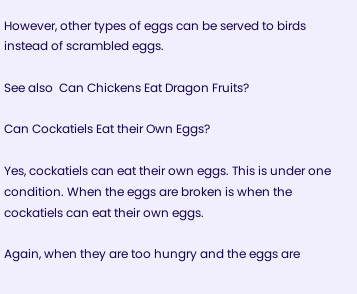However, other types of eggs can be served to birds instead of scrambled eggs.

See also  Can Chickens Eat Dragon Fruits?

Can Cockatiels Eat their Own Eggs?

Yes, cockatiels can eat their own eggs. This is under one condition. When the eggs are broken is when the cockatiels can eat their own eggs.

Again, when they are too hungry and the eggs are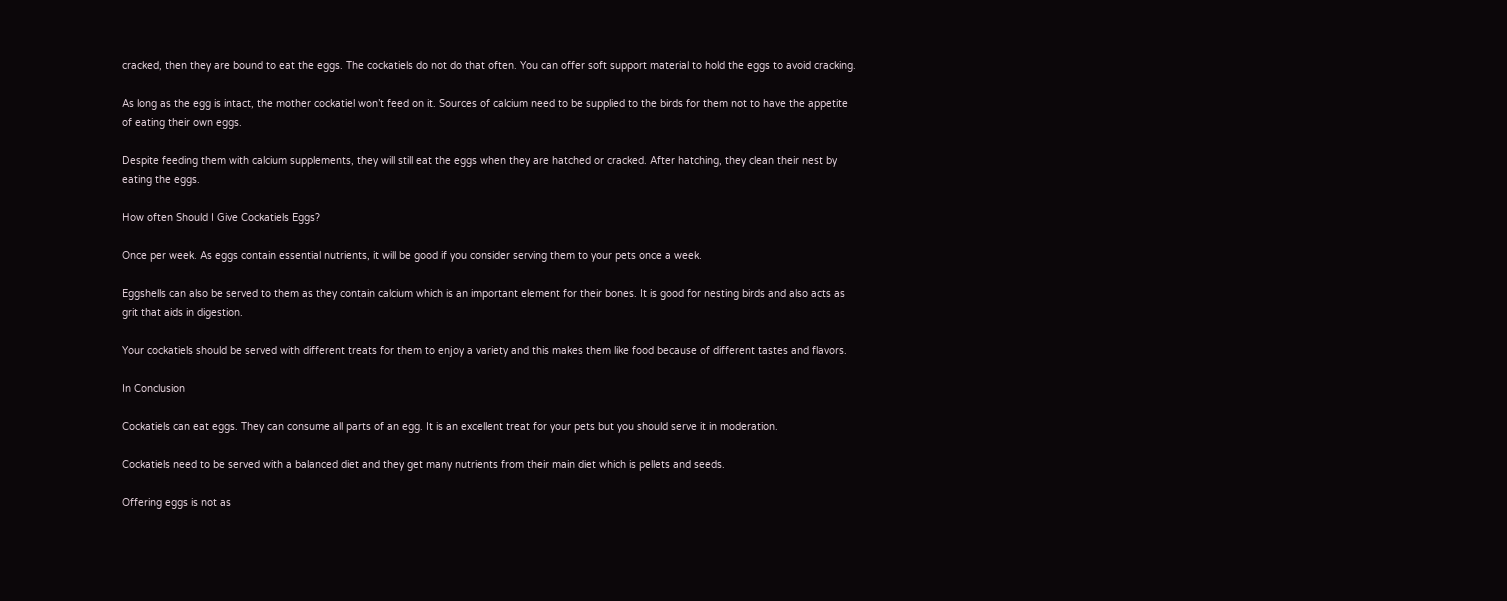cracked, then they are bound to eat the eggs. The cockatiels do not do that often. You can offer soft support material to hold the eggs to avoid cracking.

As long as the egg is intact, the mother cockatiel won’t feed on it. Sources of calcium need to be supplied to the birds for them not to have the appetite of eating their own eggs.

Despite feeding them with calcium supplements, they will still eat the eggs when they are hatched or cracked. After hatching, they clean their nest by eating the eggs.

How often Should I Give Cockatiels Eggs?

Once per week. As eggs contain essential nutrients, it will be good if you consider serving them to your pets once a week.

Eggshells can also be served to them as they contain calcium which is an important element for their bones. It is good for nesting birds and also acts as grit that aids in digestion.

Your cockatiels should be served with different treats for them to enjoy a variety and this makes them like food because of different tastes and flavors.

In Conclusion

Cockatiels can eat eggs. They can consume all parts of an egg. It is an excellent treat for your pets but you should serve it in moderation.

Cockatiels need to be served with a balanced diet and they get many nutrients from their main diet which is pellets and seeds.

Offering eggs is not as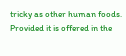tricky as other human foods. Provided it is offered in the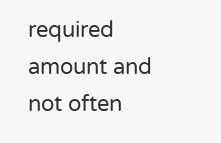required amount and not often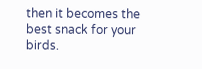then it becomes the best snack for your birds.